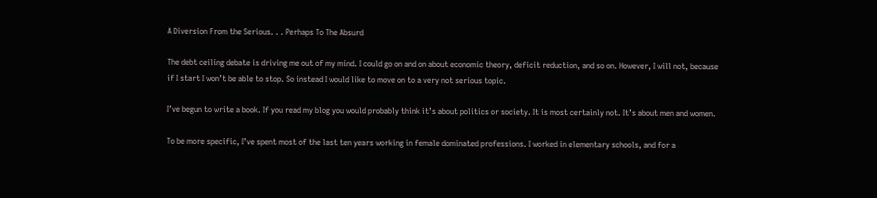A Diversion From the Serious. . . Perhaps To The Absurd

The debt ceiling debate is driving me out of my mind. I could go on and on about economic theory, deficit reduction, and so on. However, I will not, because if I start I won’t be able to stop. So instead I would like to move on to a very not serious topic.

I’ve begun to write a book. If you read my blog you would probably think it’s about politics or society. It is most certainly not. It’s about men and women.

To be more specific, I’ve spent most of the last ten years working in female dominated professions. I worked in elementary schools, and for a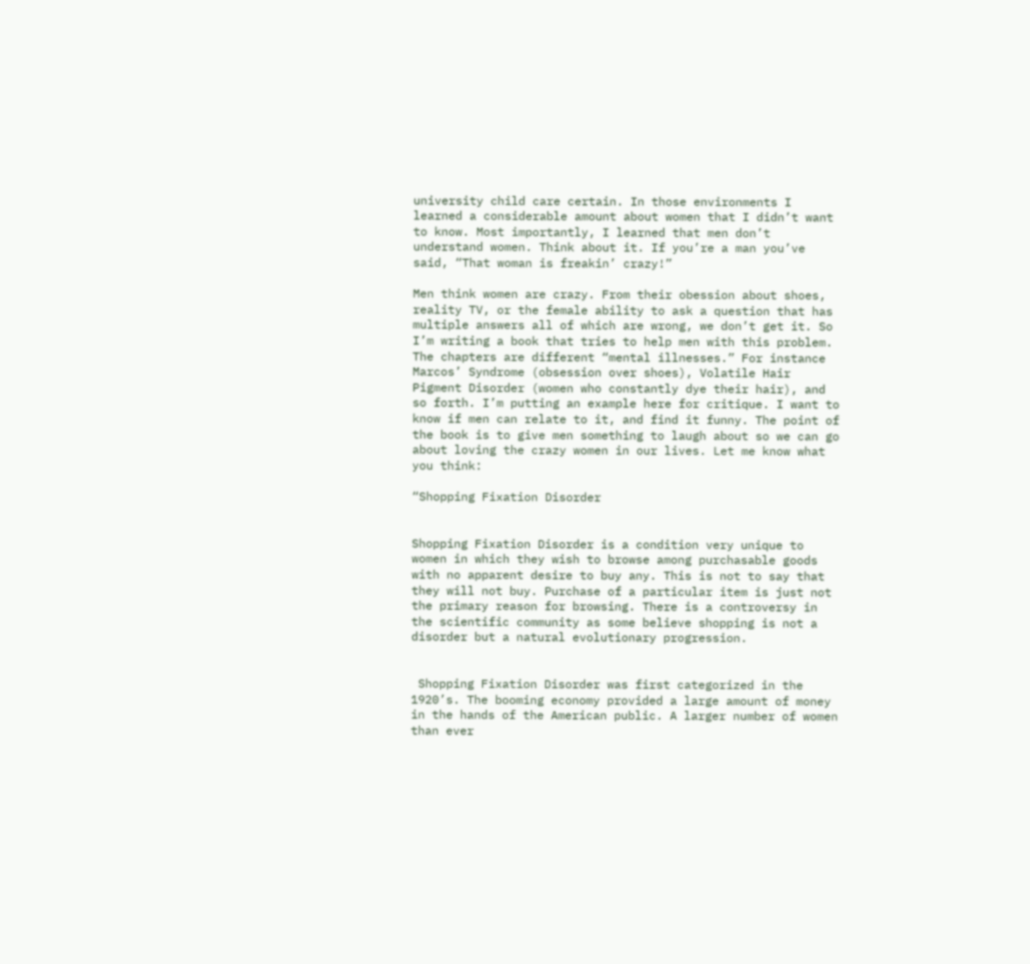university child care certain. In those environments I learned a considerable amount about women that I didn’t want to know. Most importantly, I learned that men don’t understand women. Think about it. If you’re a man you’ve said, “That woman is freakin’ crazy!”

Men think women are crazy. From their obession about shoes, reality TV, or the female ability to ask a question that has multiple answers all of which are wrong, we don’t get it. So I’m writing a book that tries to help men with this problem.  The chapters are different “mental illnesses.” For instance Marcos’ Syndrome (obsession over shoes), Volatile Hair Pigment Disorder (women who constantly dye their hair), and so forth. I’m putting an example here for critique. I want to know if men can relate to it, and find it funny. The point of the book is to give men something to laugh about so we can go about loving the crazy women in our lives. Let me know what you think:

“Shopping Fixation Disorder


Shopping Fixation Disorder is a condition very unique to women in which they wish to browse among purchasable goods with no apparent desire to buy any. This is not to say that they will not buy. Purchase of a particular item is just not the primary reason for browsing. There is a controversy in the scientific community as some believe shopping is not a disorder but a natural evolutionary progression.


 Shopping Fixation Disorder was first categorized in the 1920’s. The booming economy provided a large amount of money in the hands of the American public. A larger number of women than ever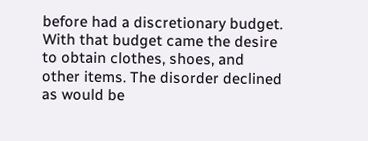before had a discretionary budget. With that budget came the desire to obtain clothes, shoes, and other items. The disorder declined as would be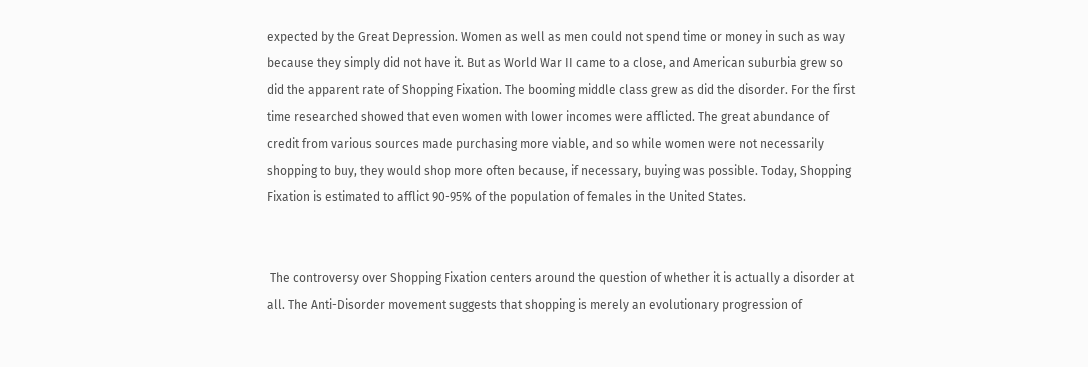expected by the Great Depression. Women as well as men could not spend time or money in such as way because they simply did not have it. But as World War II came to a close, and American suburbia grew so did the apparent rate of Shopping Fixation. The booming middle class grew as did the disorder. For the first time researched showed that even women with lower incomes were afflicted. The great abundance of credit from various sources made purchasing more viable, and so while women were not necessarily shopping to buy, they would shop more often because, if necessary, buying was possible. Today, Shopping Fixation is estimated to afflict 90-95% of the population of females in the United States.


 The controversy over Shopping Fixation centers around the question of whether it is actually a disorder at all. The Anti-Disorder movement suggests that shopping is merely an evolutionary progression of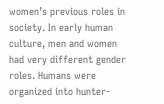women’s previous roles in society. In early human culture, men and women had very different gender roles. Humans were organized into hunter-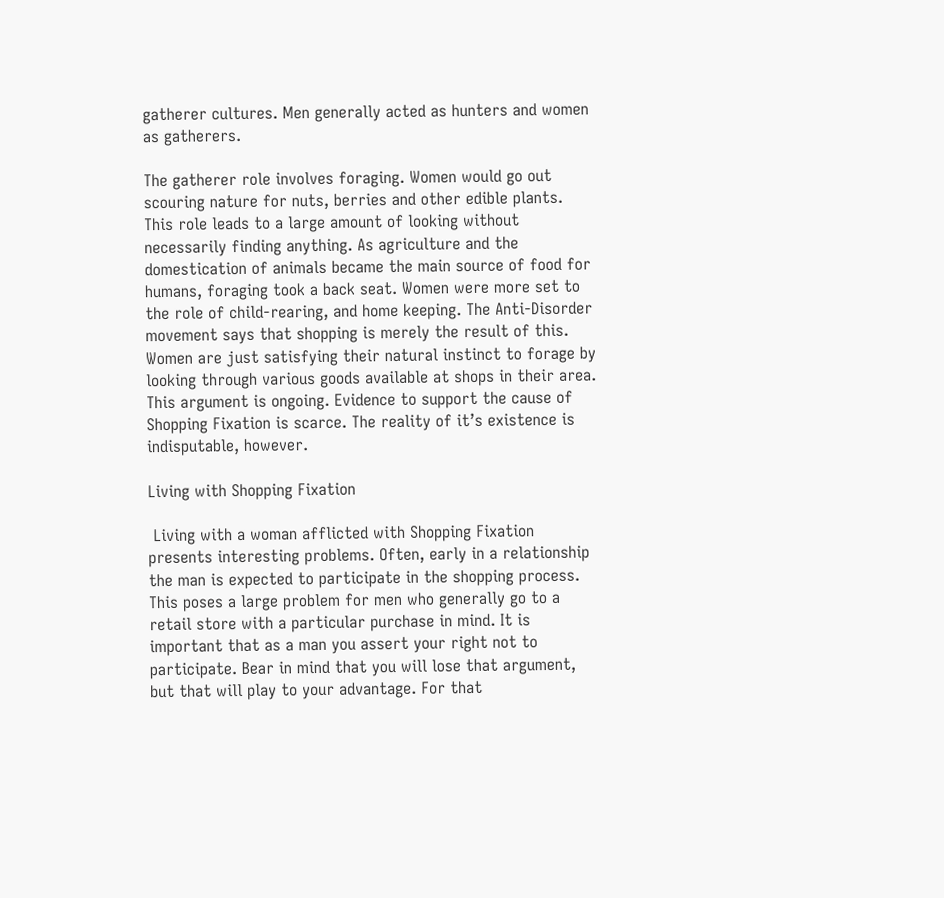gatherer cultures. Men generally acted as hunters and women as gatherers.

The gatherer role involves foraging. Women would go out scouring nature for nuts, berries and other edible plants. This role leads to a large amount of looking without necessarily finding anything. As agriculture and the domestication of animals became the main source of food for humans, foraging took a back seat. Women were more set to the role of child-rearing, and home keeping. The Anti-Disorder movement says that shopping is merely the result of this. Women are just satisfying their natural instinct to forage by looking through various goods available at shops in their area. This argument is ongoing. Evidence to support the cause of Shopping Fixation is scarce. The reality of it’s existence is indisputable, however.

Living with Shopping Fixation

 Living with a woman afflicted with Shopping Fixation presents interesting problems. Often, early in a relationship the man is expected to participate in the shopping process. This poses a large problem for men who generally go to a retail store with a particular purchase in mind. It is important that as a man you assert your right not to participate. Bear in mind that you will lose that argument, but that will play to your advantage. For that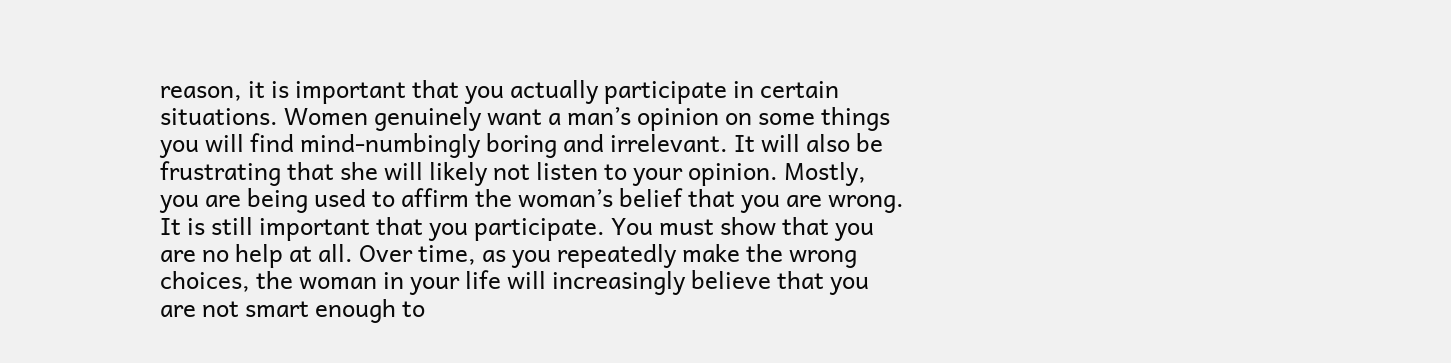reason, it is important that you actually participate in certain situations. Women genuinely want a man’s opinion on some things you will find mind-numbingly boring and irrelevant. It will also be frustrating that she will likely not listen to your opinion. Mostly, you are being used to affirm the woman’s belief that you are wrong. It is still important that you participate. You must show that you are no help at all. Over time, as you repeatedly make the wrong choices, the woman in your life will increasingly believe that you are not smart enough to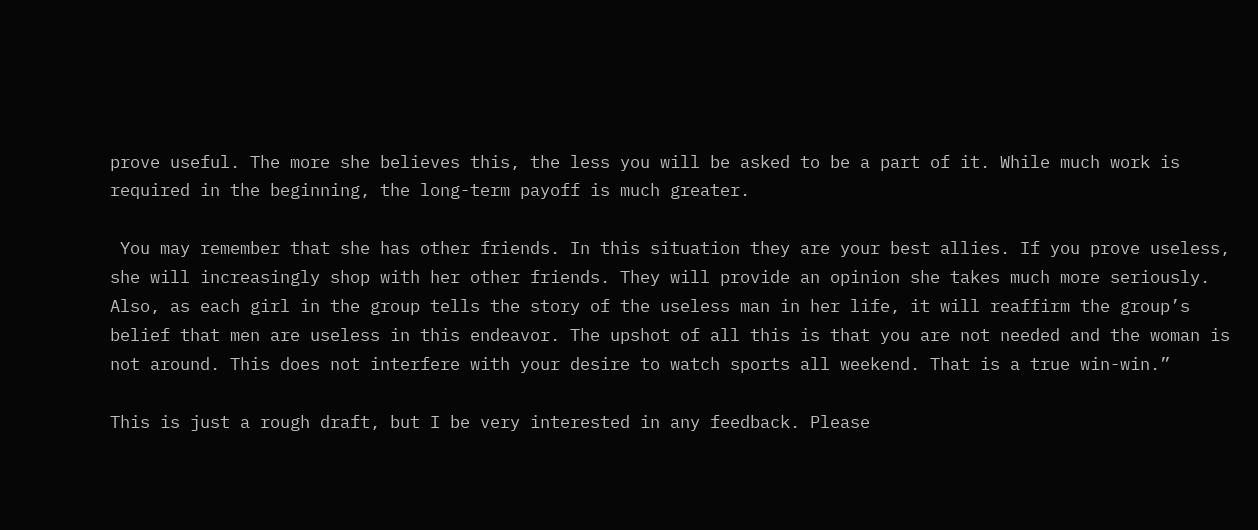prove useful. The more she believes this, the less you will be asked to be a part of it. While much work is required in the beginning, the long-term payoff is much greater.

 You may remember that she has other friends. In this situation they are your best allies. If you prove useless, she will increasingly shop with her other friends. They will provide an opinion she takes much more seriously. Also, as each girl in the group tells the story of the useless man in her life, it will reaffirm the group’s belief that men are useless in this endeavor. The upshot of all this is that you are not needed and the woman is not around. This does not interfere with your desire to watch sports all weekend. That is a true win-win.”

This is just a rough draft, but I be very interested in any feedback. Please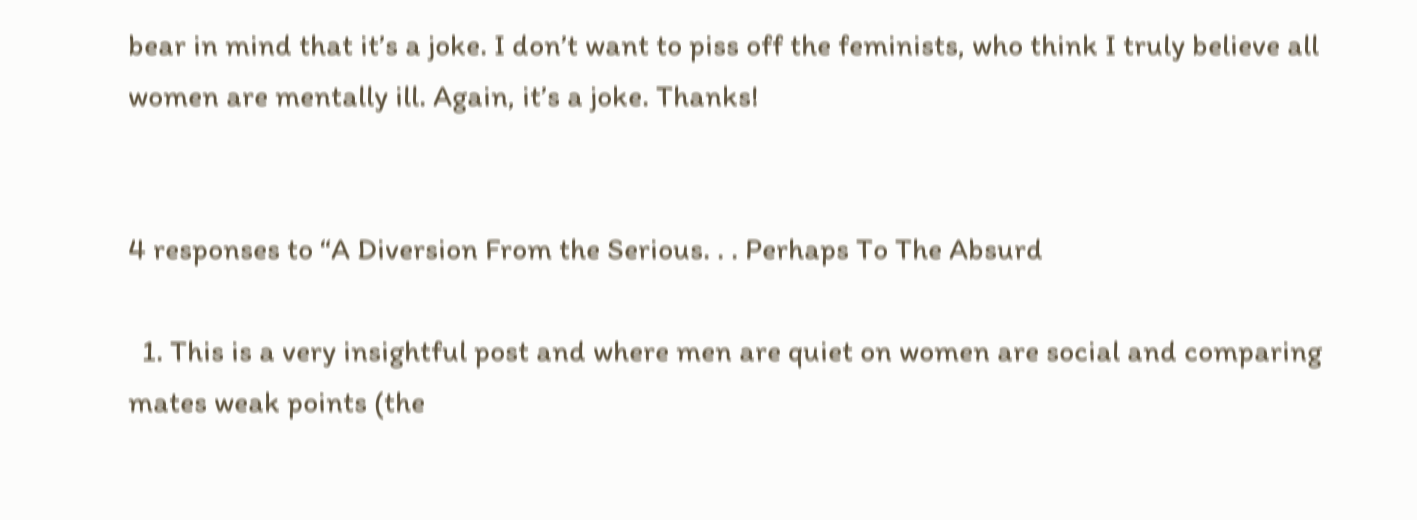bear in mind that it’s a joke. I don’t want to piss off the feminists, who think I truly believe all women are mentally ill. Again, it’s a joke. Thanks!


4 responses to “A Diversion From the Serious. . . Perhaps To The Absurd

  1. This is a very insightful post and where men are quiet on women are social and comparing mates weak points (the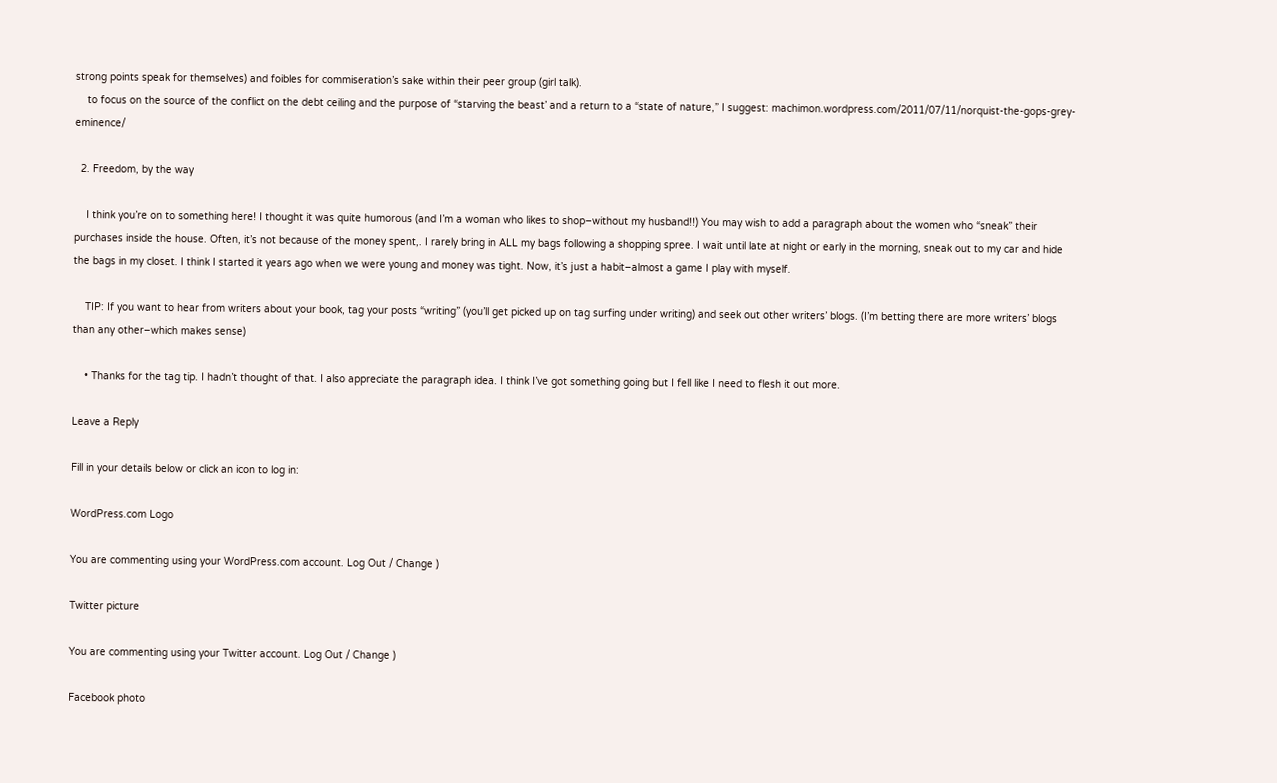strong points speak for themselves) and foibles for commiseration’s sake within their peer group (girl talk).
    to focus on the source of the conflict on the debt ceiling and the purpose of “starving the beast’ and a return to a “state of nature,” I suggest: machimon.wordpress.com/2011/07/11/norquist-the-gops-grey-eminence/

  2. Freedom, by the way

    I think you’re on to something here! I thought it was quite humorous (and I’m a woman who likes to shop–without my husband!!) You may wish to add a paragraph about the women who “sneak” their purchases inside the house. Often, it’s not because of the money spent,. I rarely bring in ALL my bags following a shopping spree. I wait until late at night or early in the morning, sneak out to my car and hide the bags in my closet. I think I started it years ago when we were young and money was tight. Now, it’s just a habit–almost a game I play with myself.

    TIP: If you want to hear from writers about your book, tag your posts “writing” (you’ll get picked up on tag surfing under writing) and seek out other writers’ blogs. (I’m betting there are more writers’ blogs than any other–which makes sense)

    • Thanks for the tag tip. I hadn’t thought of that. I also appreciate the paragraph idea. I think I’ve got something going but I fell like I need to flesh it out more.

Leave a Reply

Fill in your details below or click an icon to log in:

WordPress.com Logo

You are commenting using your WordPress.com account. Log Out / Change )

Twitter picture

You are commenting using your Twitter account. Log Out / Change )

Facebook photo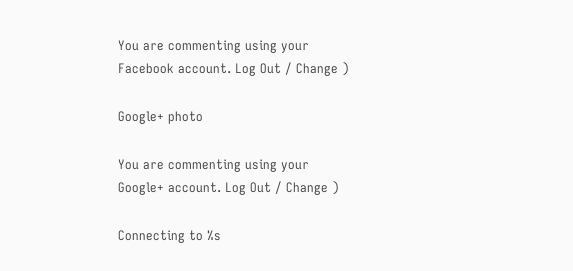You are commenting using your Facebook account. Log Out / Change )

Google+ photo

You are commenting using your Google+ account. Log Out / Change )

Connecting to %s